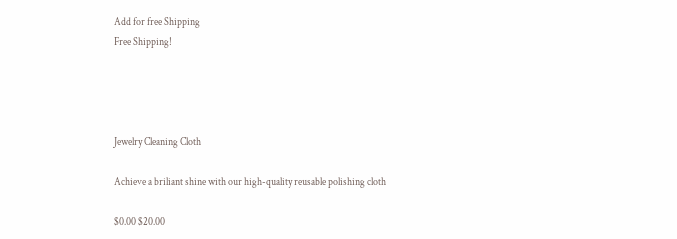Add for free Shipping
Free Shipping!




Jewelry Cleaning Cloth

Achieve a briliant shine with our high-quality reusable polishing cloth

$0.00 $20.00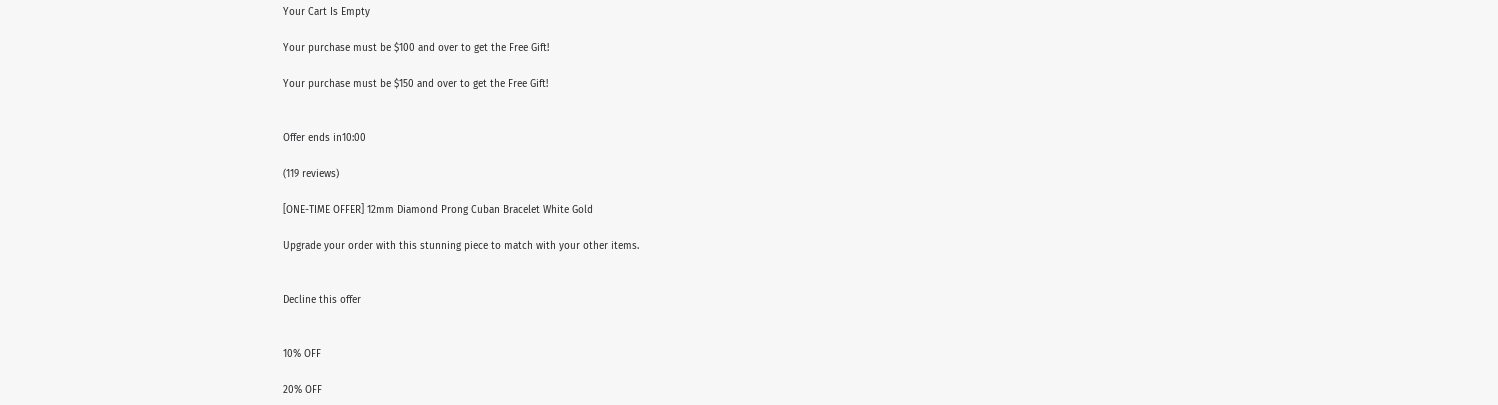Your Cart Is Empty

Your purchase must be $100 and over to get the Free Gift!

Your purchase must be $150 and over to get the Free Gift!


Offer ends in10:00

(119 reviews)

[ONE-TIME OFFER] 12mm Diamond Prong Cuban Bracelet White Gold

Upgrade your order with this stunning piece to match with your other items.


Decline this offer


10% OFF

20% OFF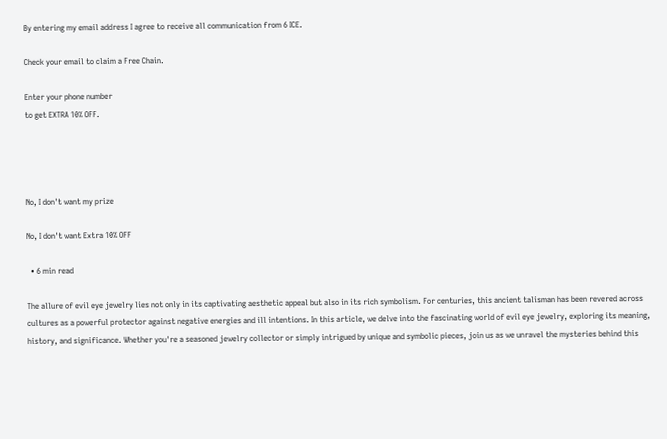By entering my email address I agree to receive all communication from 6 ICE.

Check your email to claim a Free Chain.

Enter your phone number
to get EXTRA 10% OFF.




No, I don't want my prize

No, I don't want Extra 10% OFF

  • 6 min read

The allure of evil eye jewelry lies not only in its captivating aesthetic appeal but also in its rich symbolism. For centuries, this ancient talisman has been revered across cultures as a powerful protector against negative energies and ill intentions. In this article, we delve into the fascinating world of evil eye jewelry, exploring its meaning, history, and significance. Whether you're a seasoned jewelry collector or simply intrigued by unique and symbolic pieces, join us as we unravel the mysteries behind this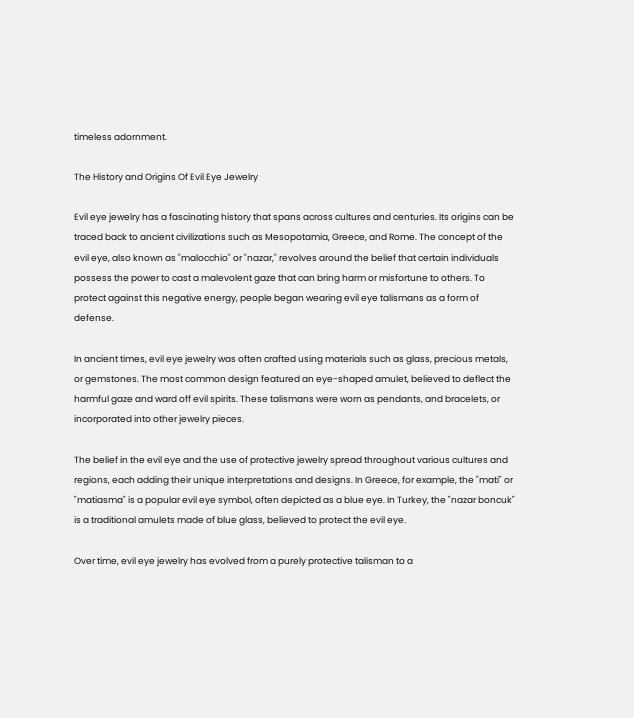timeless adornment.

The History and Origins Of Evil Eye Jewelry

Evil eye jewelry has a fascinating history that spans across cultures and centuries. Its origins can be traced back to ancient civilizations such as Mesopotamia, Greece, and Rome. The concept of the evil eye, also known as "malocchio" or "nazar," revolves around the belief that certain individuals possess the power to cast a malevolent gaze that can bring harm or misfortune to others. To protect against this negative energy, people began wearing evil eye talismans as a form of defense.

In ancient times, evil eye jewelry was often crafted using materials such as glass, precious metals, or gemstones. The most common design featured an eye-shaped amulet, believed to deflect the harmful gaze and ward off evil spirits. These talismans were worn as pendants, and bracelets, or incorporated into other jewelry pieces.

The belief in the evil eye and the use of protective jewelry spread throughout various cultures and regions, each adding their unique interpretations and designs. In Greece, for example, the "mati" or "matiasma" is a popular evil eye symbol, often depicted as a blue eye. In Turkey, the "nazar boncuk" is a traditional amulets made of blue glass, believed to protect the evil eye.

Over time, evil eye jewelry has evolved from a purely protective talisman to a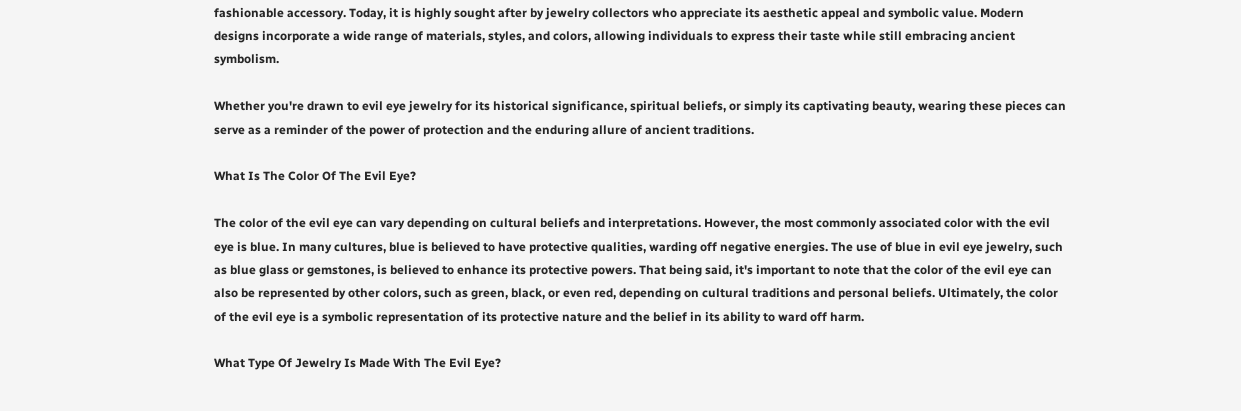fashionable accessory. Today, it is highly sought after by jewelry collectors who appreciate its aesthetic appeal and symbolic value. Modern designs incorporate a wide range of materials, styles, and colors, allowing individuals to express their taste while still embracing ancient symbolism.

Whether you're drawn to evil eye jewelry for its historical significance, spiritual beliefs, or simply its captivating beauty, wearing these pieces can serve as a reminder of the power of protection and the enduring allure of ancient traditions.

What Is The Color Of The Evil Eye?

The color of the evil eye can vary depending on cultural beliefs and interpretations. However, the most commonly associated color with the evil eye is blue. In many cultures, blue is believed to have protective qualities, warding off negative energies. The use of blue in evil eye jewelry, such as blue glass or gemstones, is believed to enhance its protective powers. That being said, it's important to note that the color of the evil eye can also be represented by other colors, such as green, black, or even red, depending on cultural traditions and personal beliefs. Ultimately, the color of the evil eye is a symbolic representation of its protective nature and the belief in its ability to ward off harm.

What Type Of Jewelry Is Made With The Evil Eye?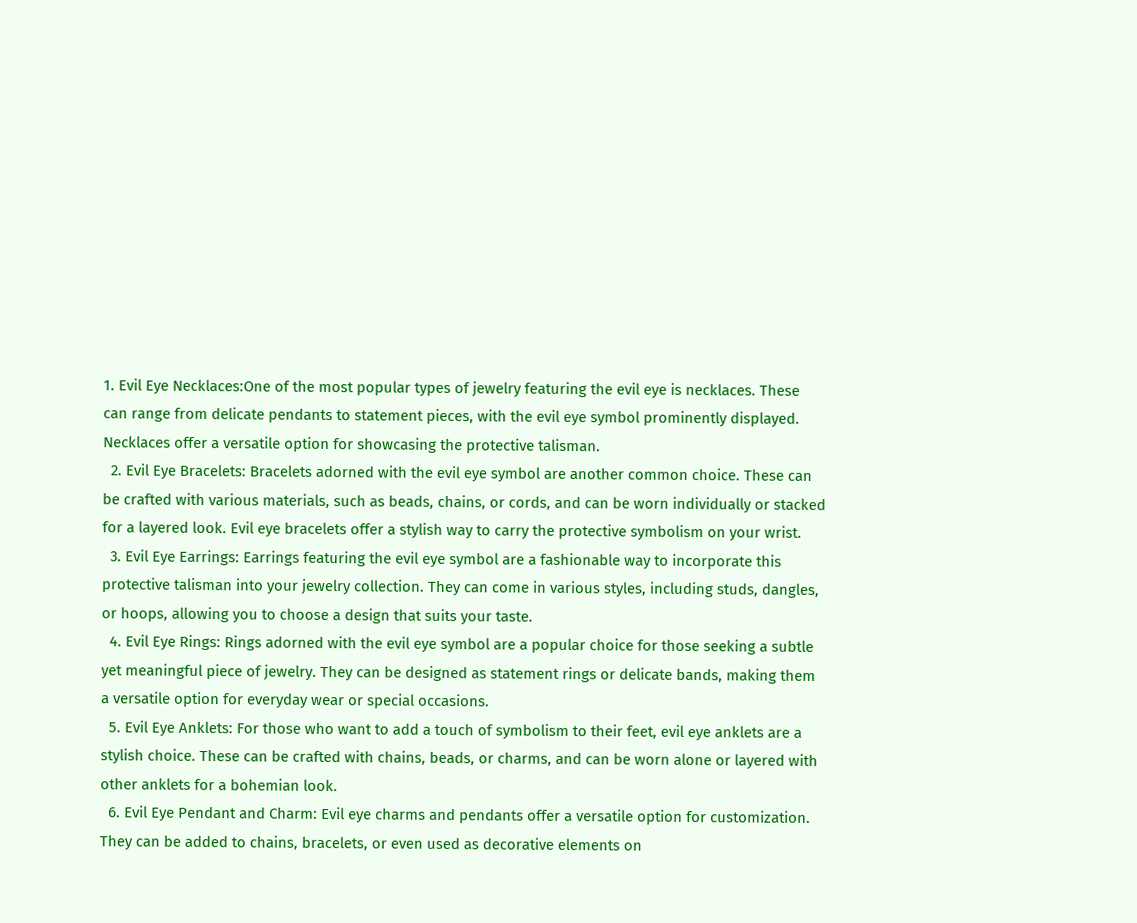1. Evil Eye Necklaces:One of the most popular types of jewelry featuring the evil eye is necklaces. These can range from delicate pendants to statement pieces, with the evil eye symbol prominently displayed. Necklaces offer a versatile option for showcasing the protective talisman.
  2. Evil Eye Bracelets: Bracelets adorned with the evil eye symbol are another common choice. These can be crafted with various materials, such as beads, chains, or cords, and can be worn individually or stacked for a layered look. Evil eye bracelets offer a stylish way to carry the protective symbolism on your wrist.
  3. Evil Eye Earrings: Earrings featuring the evil eye symbol are a fashionable way to incorporate this protective talisman into your jewelry collection. They can come in various styles, including studs, dangles, or hoops, allowing you to choose a design that suits your taste.
  4. Evil Eye Rings: Rings adorned with the evil eye symbol are a popular choice for those seeking a subtle yet meaningful piece of jewelry. They can be designed as statement rings or delicate bands, making them a versatile option for everyday wear or special occasions.
  5. Evil Eye Anklets: For those who want to add a touch of symbolism to their feet, evil eye anklets are a stylish choice. These can be crafted with chains, beads, or charms, and can be worn alone or layered with other anklets for a bohemian look.
  6. Evil Eye Pendant and Charm: Evil eye charms and pendants offer a versatile option for customization. They can be added to chains, bracelets, or even used as decorative elements on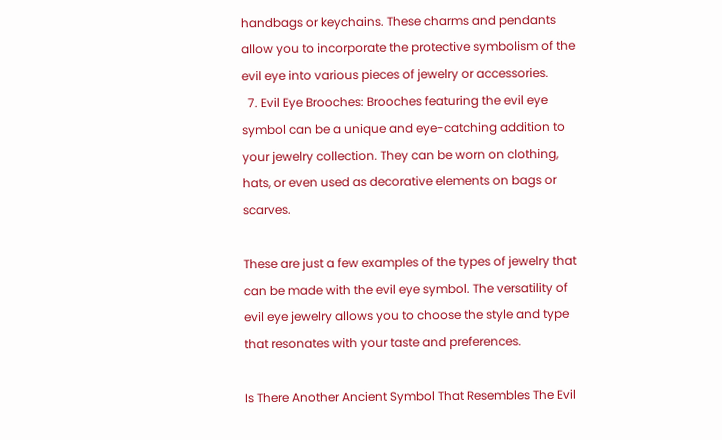handbags or keychains. These charms and pendants allow you to incorporate the protective symbolism of the evil eye into various pieces of jewelry or accessories.
  7. Evil Eye Brooches: Brooches featuring the evil eye symbol can be a unique and eye-catching addition to your jewelry collection. They can be worn on clothing, hats, or even used as decorative elements on bags or scarves.

These are just a few examples of the types of jewelry that can be made with the evil eye symbol. The versatility of evil eye jewelry allows you to choose the style and type that resonates with your taste and preferences.

Is There Another Ancient Symbol That Resembles The Evil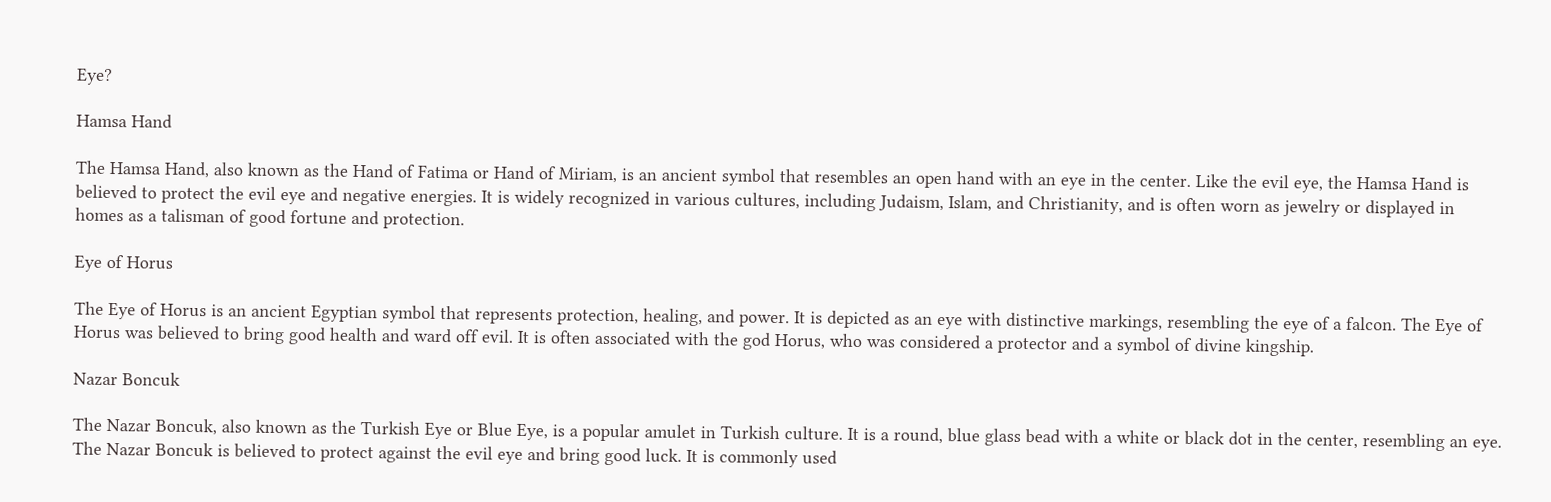Eye?

Hamsa Hand

The Hamsa Hand, also known as the Hand of Fatima or Hand of Miriam, is an ancient symbol that resembles an open hand with an eye in the center. Like the evil eye, the Hamsa Hand is believed to protect the evil eye and negative energies. It is widely recognized in various cultures, including Judaism, Islam, and Christianity, and is often worn as jewelry or displayed in homes as a talisman of good fortune and protection.

Eye of Horus

The Eye of Horus is an ancient Egyptian symbol that represents protection, healing, and power. It is depicted as an eye with distinctive markings, resembling the eye of a falcon. The Eye of Horus was believed to bring good health and ward off evil. It is often associated with the god Horus, who was considered a protector and a symbol of divine kingship.

Nazar Boncuk

The Nazar Boncuk, also known as the Turkish Eye or Blue Eye, is a popular amulet in Turkish culture. It is a round, blue glass bead with a white or black dot in the center, resembling an eye. The Nazar Boncuk is believed to protect against the evil eye and bring good luck. It is commonly used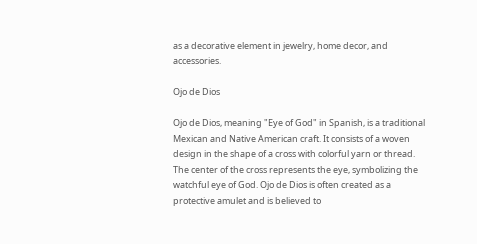as a decorative element in jewelry, home decor, and accessories.

Ojo de Dios

Ojo de Dios, meaning "Eye of God" in Spanish, is a traditional Mexican and Native American craft. It consists of a woven design in the shape of a cross with colorful yarn or thread. The center of the cross represents the eye, symbolizing the watchful eye of God. Ojo de Dios is often created as a protective amulet and is believed to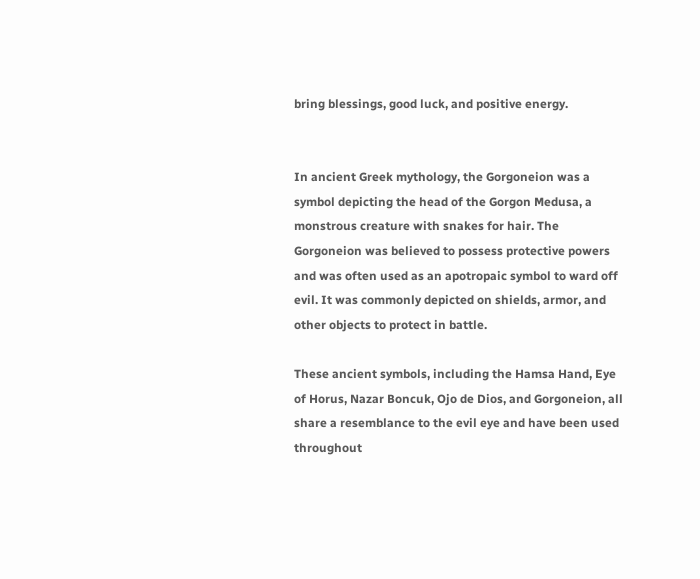bring blessings, good luck, and positive energy.


In ancient Greek mythology, the Gorgoneion was a symbol depicting the head of the Gorgon Medusa, a monstrous creature with snakes for hair. The Gorgoneion was believed to possess protective powers and was often used as an apotropaic symbol to ward off evil. It was commonly depicted on shields, armor, and other objects to protect in battle.

These ancient symbols, including the Hamsa Hand, Eye of Horus, Nazar Boncuk, Ojo de Dios, and Gorgoneion, all share a resemblance to the evil eye and have been used throughout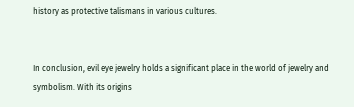history as protective talismans in various cultures.


In conclusion, evil eye jewelry holds a significant place in the world of jewelry and symbolism. With its origins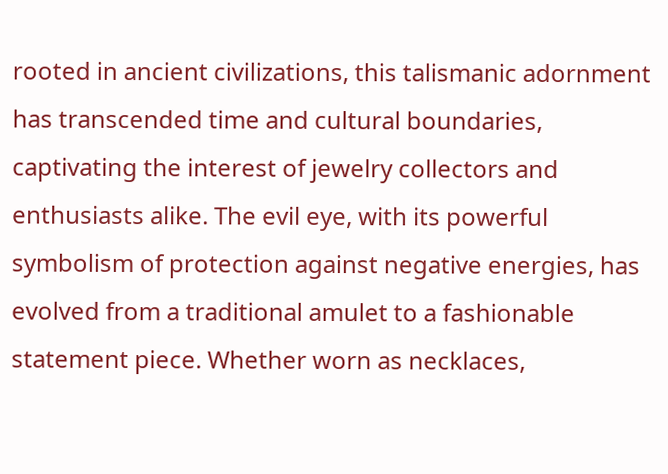rooted in ancient civilizations, this talismanic adornment has transcended time and cultural boundaries, captivating the interest of jewelry collectors and enthusiasts alike. The evil eye, with its powerful symbolism of protection against negative energies, has evolved from a traditional amulet to a fashionable statement piece. Whether worn as necklaces,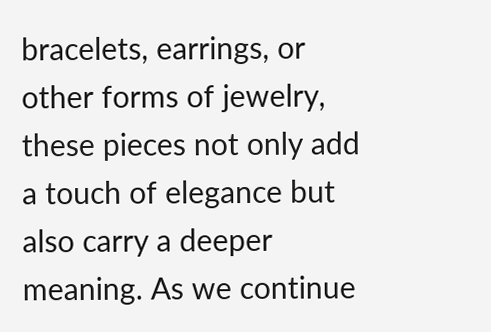bracelets, earrings, or other forms of jewelry, these pieces not only add a touch of elegance but also carry a deeper meaning. As we continue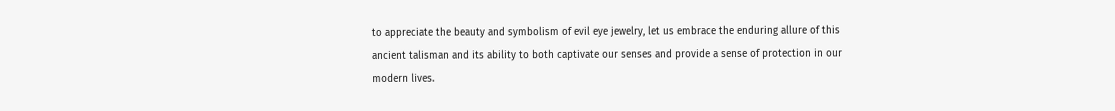to appreciate the beauty and symbolism of evil eye jewelry, let us embrace the enduring allure of this ancient talisman and its ability to both captivate our senses and provide a sense of protection in our modern lives.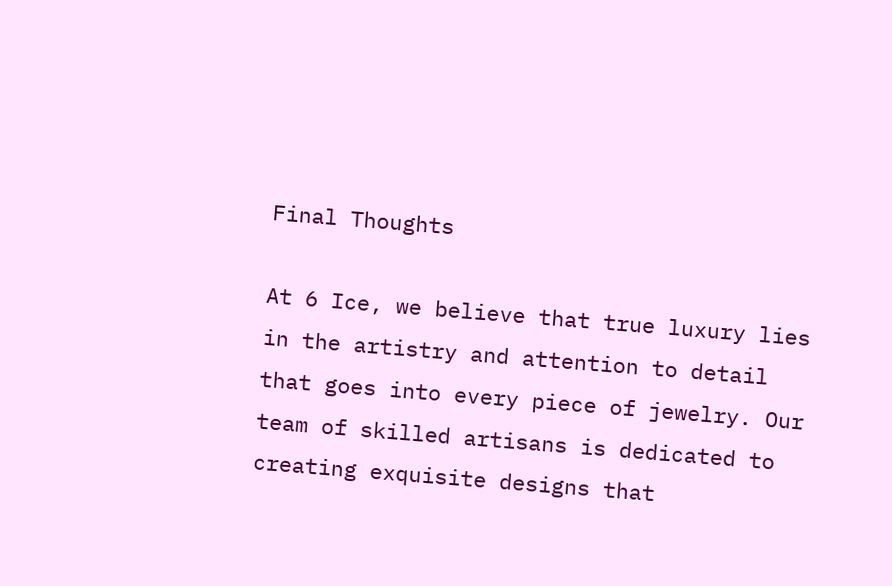Final Thoughts

At 6 Ice, we believe that true luxury lies in the artistry and attention to detail that goes into every piece of jewelry. Our team of skilled artisans is dedicated to creating exquisite designs that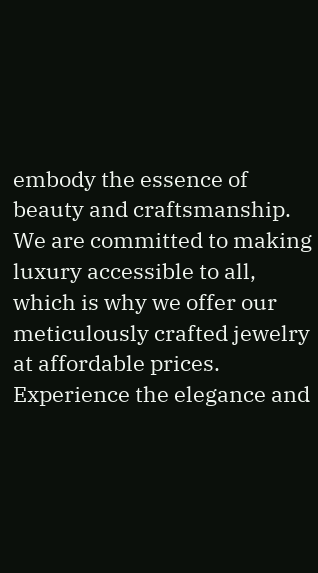embody the essence of beauty and craftsmanship. We are committed to making luxury accessible to all, which is why we offer our meticulously crafted jewelry at affordable prices. Experience the elegance and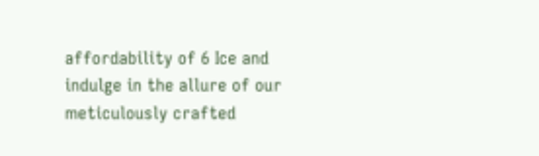affordability of 6 Ice and indulge in the allure of our meticulously crafted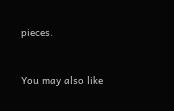pieces.


You may also like